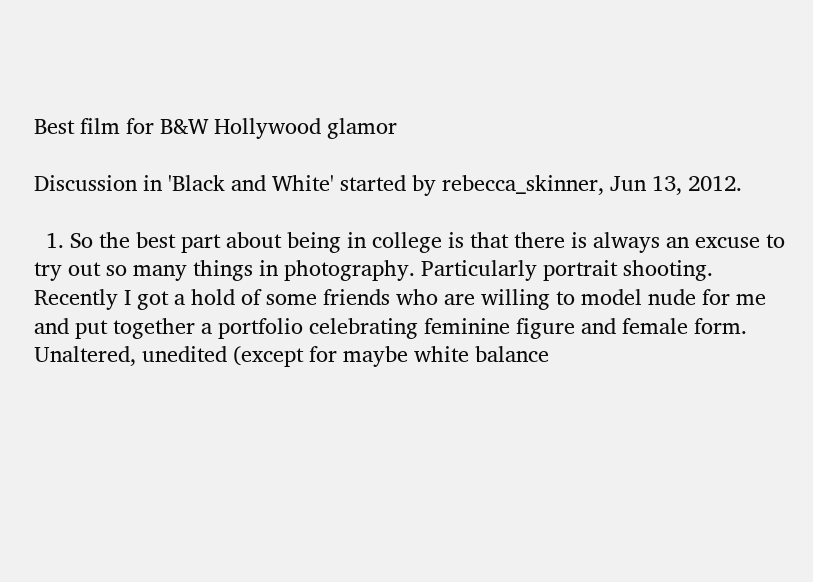Best film for B&W Hollywood glamor

Discussion in 'Black and White' started by rebecca_skinner, Jun 13, 2012.

  1. So the best part about being in college is that there is always an excuse to try out so many things in photography. Particularly portrait shooting. Recently I got a hold of some friends who are willing to model nude for me and put together a portfolio celebrating feminine figure and female form. Unaltered, unedited (except for maybe white balance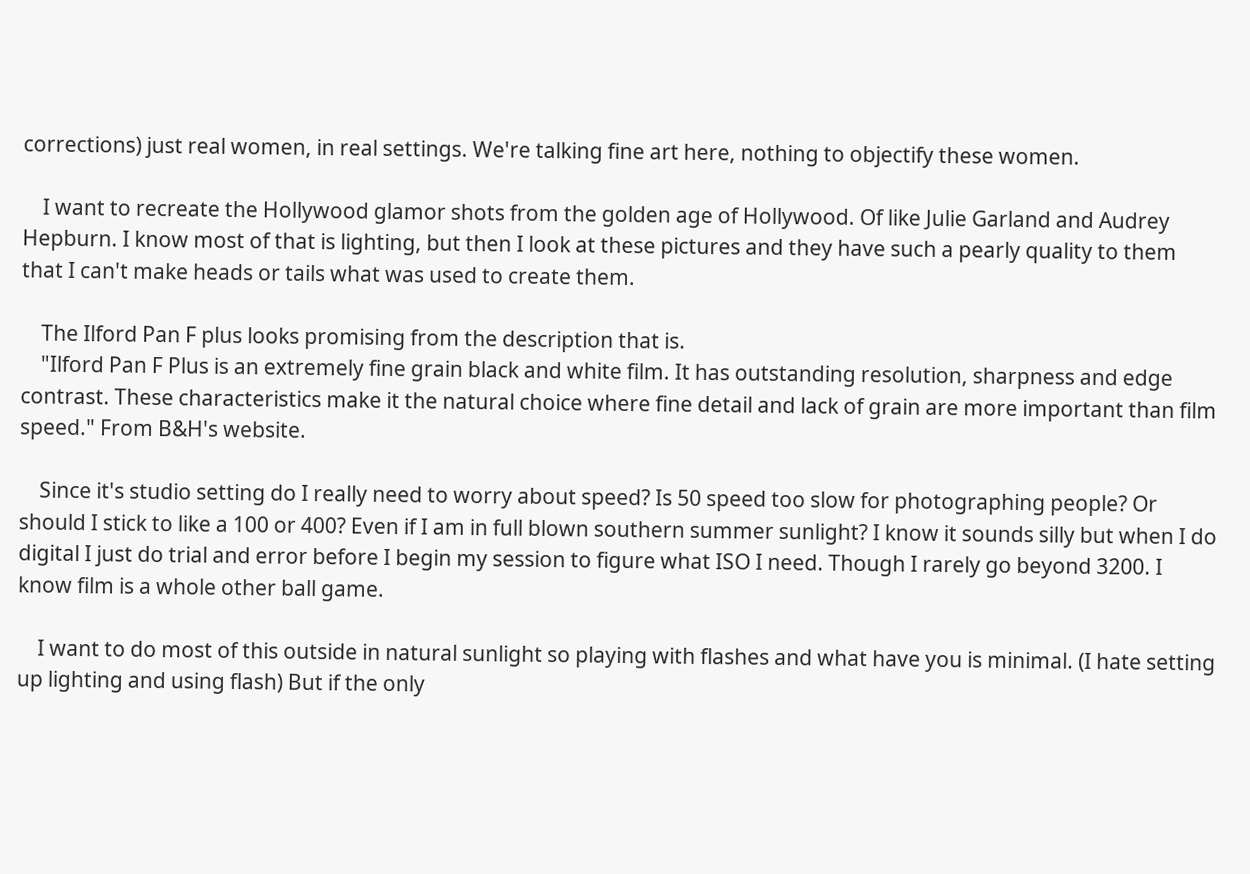corrections) just real women, in real settings. We're talking fine art here, nothing to objectify these women.

    I want to recreate the Hollywood glamor shots from the golden age of Hollywood. Of like Julie Garland and Audrey Hepburn. I know most of that is lighting, but then I look at these pictures and they have such a pearly quality to them that I can't make heads or tails what was used to create them.

    The Ilford Pan F plus looks promising from the description that is.
    "Ilford Pan F Plus is an extremely fine grain black and white film. It has outstanding resolution, sharpness and edge contrast. These characteristics make it the natural choice where fine detail and lack of grain are more important than film speed." From B&H's website.

    Since it's studio setting do I really need to worry about speed? Is 50 speed too slow for photographing people? Or should I stick to like a 100 or 400? Even if I am in full blown southern summer sunlight? I know it sounds silly but when I do digital I just do trial and error before I begin my session to figure what ISO I need. Though I rarely go beyond 3200. I know film is a whole other ball game.

    I want to do most of this outside in natural sunlight so playing with flashes and what have you is minimal. (I hate setting up lighting and using flash) But if the only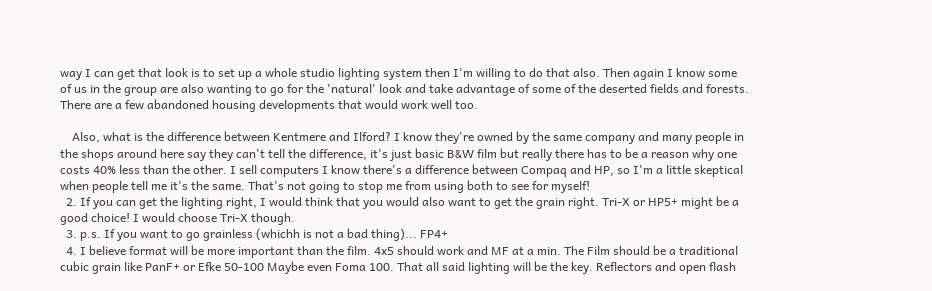way I can get that look is to set up a whole studio lighting system then I'm willing to do that also. Then again I know some of us in the group are also wanting to go for the 'natural' look and take advantage of some of the deserted fields and forests. There are a few abandoned housing developments that would work well too.

    Also, what is the difference between Kentmere and Ilford? I know they're owned by the same company and many people in the shops around here say they can't tell the difference, it's just basic B&W film but really there has to be a reason why one costs 40% less than the other. I sell computers I know there's a difference between Compaq and HP, so I'm a little skeptical when people tell me it's the same. That's not going to stop me from using both to see for myself!
  2. If you can get the lighting right, I would think that you would also want to get the grain right. Tri-X or HP5+ might be a good choice! I would choose Tri-X though.
  3. p.s. If you want to go grainless (whichh is not a bad thing)... FP4+
  4. I believe format will be more important than the film. 4x5 should work and MF at a min. The Film should be a traditional cubic grain like PanF+ or Efke 50-100 Maybe even Foma 100. That all said lighting will be the key. Reflectors and open flash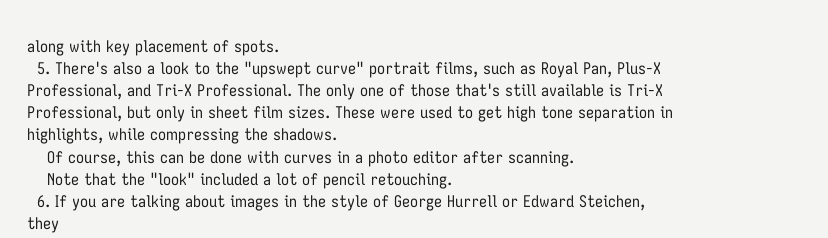along with key placement of spots.
  5. There's also a look to the "upswept curve" portrait films, such as Royal Pan, Plus-X Professional, and Tri-X Professional. The only one of those that's still available is Tri-X Professional, but only in sheet film sizes. These were used to get high tone separation in highlights, while compressing the shadows.
    Of course, this can be done with curves in a photo editor after scanning.
    Note that the "look" included a lot of pencil retouching.
  6. If you are talking about images in the style of George Hurrell or Edward Steichen, they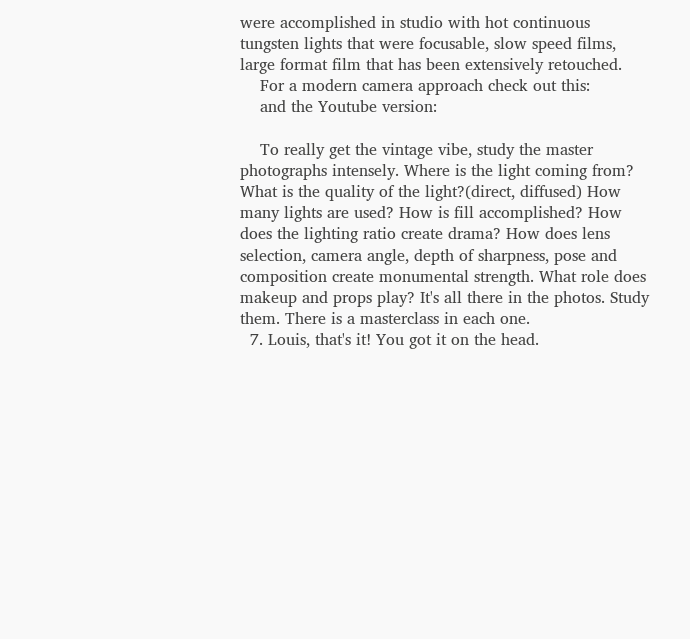were accomplished in studio with hot continuous tungsten lights that were focusable, slow speed films, large format film that has been extensively retouched.
    For a modern camera approach check out this:
    and the Youtube version:

    To really get the vintage vibe, study the master photographs intensely. Where is the light coming from? What is the quality of the light?(direct, diffused) How many lights are used? How is fill accomplished? How does the lighting ratio create drama? How does lens selection, camera angle, depth of sharpness, pose and composition create monumental strength. What role does makeup and props play? It's all there in the photos. Study them. There is a masterclass in each one.
  7. Louis, that's it! You got it on the head.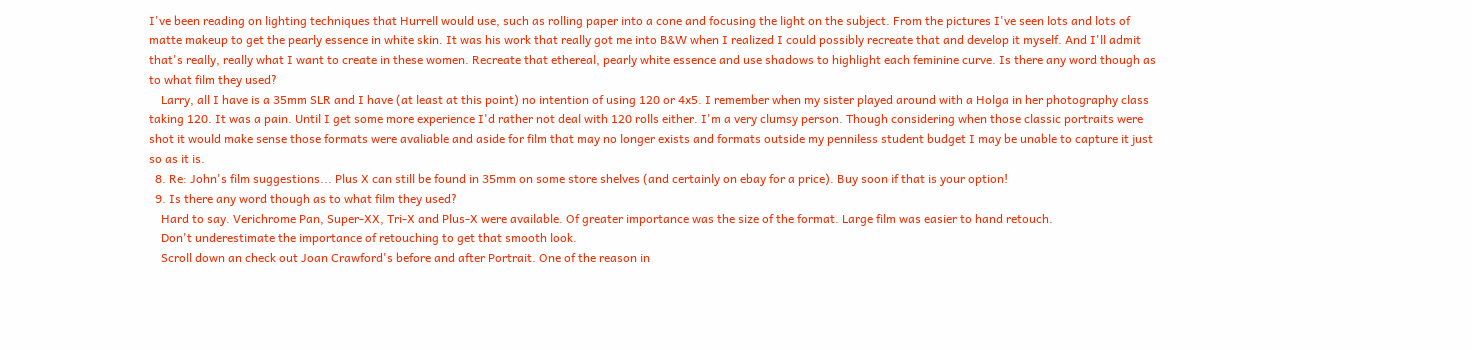I've been reading on lighting techniques that Hurrell would use, such as rolling paper into a cone and focusing the light on the subject. From the pictures I've seen lots and lots of matte makeup to get the pearly essence in white skin. It was his work that really got me into B&W when I realized I could possibly recreate that and develop it myself. And I'll admit that's really, really what I want to create in these women. Recreate that ethereal, pearly white essence and use shadows to highlight each feminine curve. Is there any word though as to what film they used?
    Larry, all I have is a 35mm SLR and I have (at least at this point) no intention of using 120 or 4x5. I remember when my sister played around with a Holga in her photography class taking 120. It was a pain. Until I get some more experience I'd rather not deal with 120 rolls either. I'm a very clumsy person. Though considering when those classic portraits were shot it would make sense those formats were avaliable and aside for film that may no longer exists and formats outside my penniless student budget I may be unable to capture it just so as it is.
  8. Re: John's film suggestions... Plus X can still be found in 35mm on some store shelves (and certainly on ebay for a price). Buy soon if that is your option!
  9. Is there any word though as to what film they used?
    Hard to say. Verichrome Pan, Super-XX, Tri-X and Plus-X were available. Of greater importance was the size of the format. Large film was easier to hand retouch.
    Don't underestimate the importance of retouching to get that smooth look.
    Scroll down an check out Joan Crawford's before and after Portrait. One of the reason in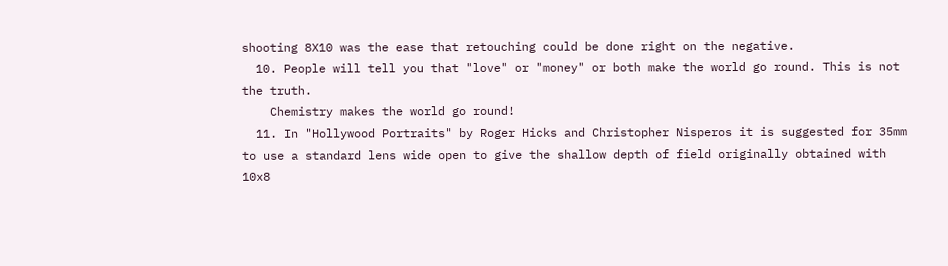shooting 8X10 was the ease that retouching could be done right on the negative.
  10. People will tell you that "love" or "money" or both make the world go round. This is not the truth.
    Chemistry makes the world go round!
  11. In "Hollywood Portraits" by Roger Hicks and Christopher Nisperos it is suggested for 35mm to use a standard lens wide open to give the shallow depth of field originally obtained with 10x8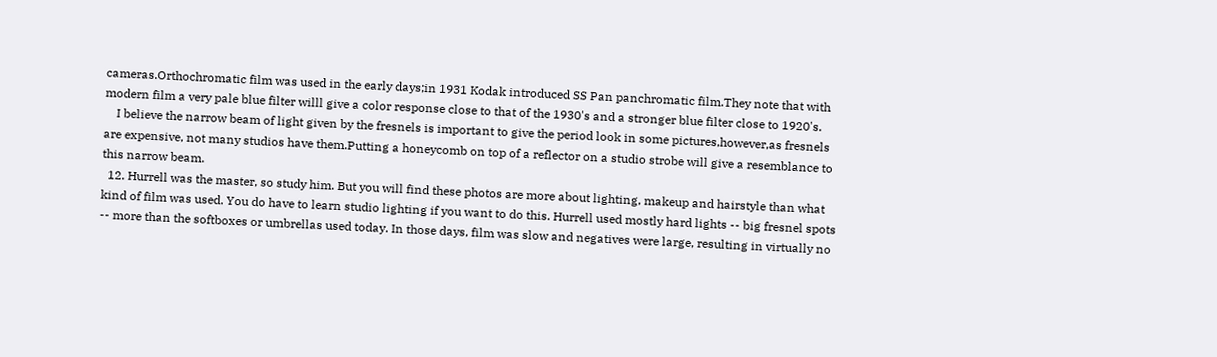cameras.Orthochromatic film was used in the early days;in 1931 Kodak introduced SS Pan panchromatic film.They note that with modern film a very pale blue filter willl give a color response close to that of the 1930's and a stronger blue filter close to 1920's.
    I believe the narrow beam of light given by the fresnels is important to give the period look in some pictures,however,as fresnels are expensive, not many studios have them.Putting a honeycomb on top of a reflector on a studio strobe will give a resemblance to this narrow beam.
  12. Hurrell was the master, so study him. But you will find these photos are more about lighting, makeup and hairstyle than what kind of film was used. You do have to learn studio lighting if you want to do this. Hurrell used mostly hard lights -- big fresnel spots -- more than the softboxes or umbrellas used today. In those days, film was slow and negatives were large, resulting in virtually no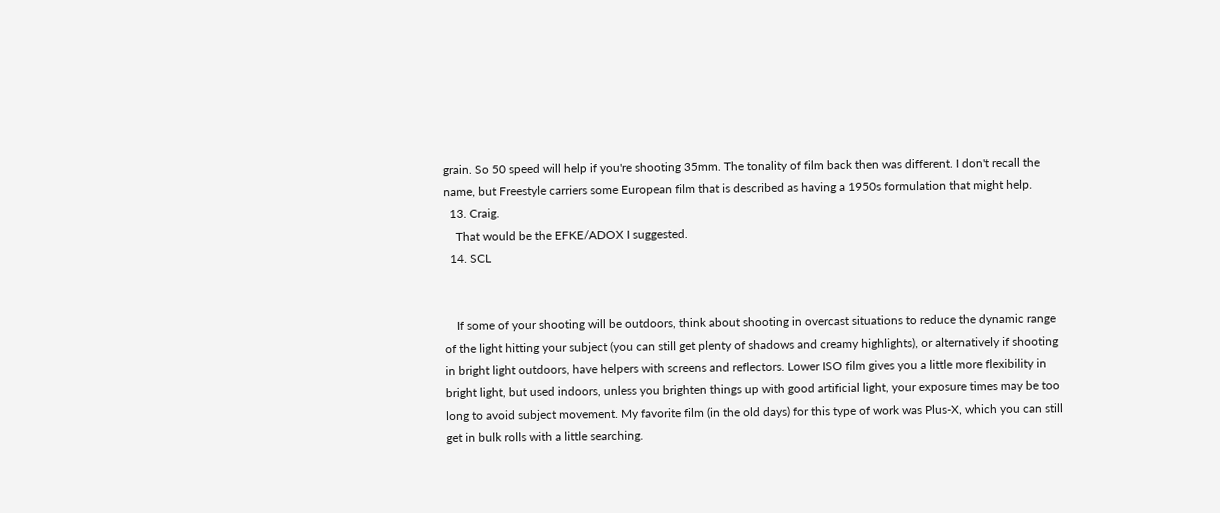grain. So 50 speed will help if you're shooting 35mm. The tonality of film back then was different. I don't recall the name, but Freestyle carriers some European film that is described as having a 1950s formulation that might help.
  13. Craig.
    That would be the EFKE/ADOX I suggested.
  14. SCL


    If some of your shooting will be outdoors, think about shooting in overcast situations to reduce the dynamic range of the light hitting your subject (you can still get plenty of shadows and creamy highlights), or alternatively if shooting in bright light outdoors, have helpers with screens and reflectors. Lower ISO film gives you a little more flexibility in bright light, but used indoors, unless you brighten things up with good artificial light, your exposure times may be too long to avoid subject movement. My favorite film (in the old days) for this type of work was Plus-X, which you can still get in bulk rolls with a little searching.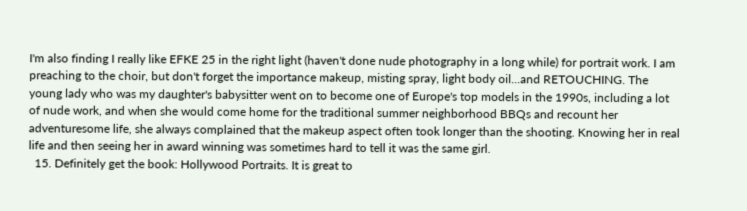I'm also finding I really like EFKE 25 in the right light (haven't done nude photography in a long while) for portrait work. I am preaching to the choir, but don't forget the importance makeup, misting spray, light body oil...and RETOUCHING. The young lady who was my daughter's babysitter went on to become one of Europe's top models in the 1990s, including a lot of nude work, and when she would come home for the traditional summer neighborhood BBQs and recount her adventuresome life, she always complained that the makeup aspect often took longer than the shooting. Knowing her in real life and then seeing her in award winning was sometimes hard to tell it was the same girl.
  15. Definitely get the book: Hollywood Portraits. It is great to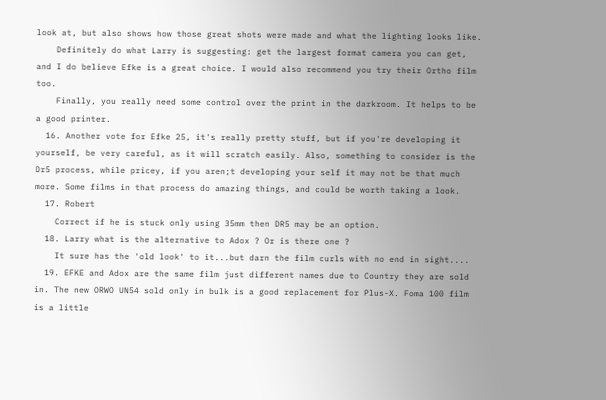look at, but also shows how those great shots were made and what the lighting looks like.
    Definitely do what Larry is suggesting: get the largest format camera you can get, and I do believe Efke is a great choice. I would also recommend you try their Ortho film too.
    Finally, you really need some control over the print in the darkroom. It helps to be a good printer.
  16. Another vote for Efke 25, it's really pretty stuff, but if you're developing it yourself, be very careful, as it will scratch easily. Also, something to consider is the Dr5 process, while pricey, if you aren;t developing your self it may not be that much more. Some films in that process do amazing things, and could be worth taking a look.
  17. Robert
    Correct if he is stuck only using 35mm then DR5 may be an option.
  18. Larry what is the alternative to Adox ? Or is there one ?
    It sure has the 'old look' to it...but darn the film curls with no end in sight....
  19. EFKE and Adox are the same film just different names due to Country they are sold in. The new ORWO UN54 sold only in bulk is a good replacement for Plus-X. Foma 100 film is a little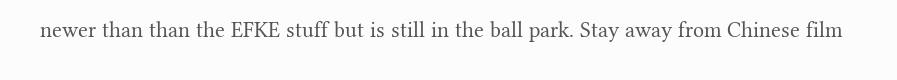newer than than the EFKE stuff but is still in the ball park. Stay away from Chinese film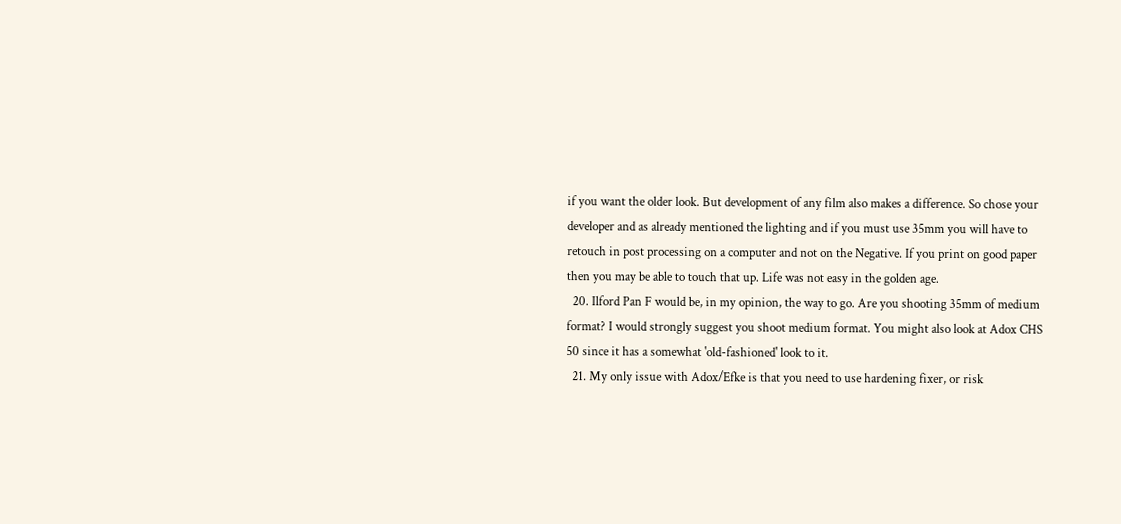if you want the older look. But development of any film also makes a difference. So chose your developer and as already mentioned the lighting and if you must use 35mm you will have to retouch in post processing on a computer and not on the Negative. If you print on good paper then you may be able to touch that up. Life was not easy in the golden age.
  20. Ilford Pan F would be, in my opinion, the way to go. Are you shooting 35mm of medium format? I would strongly suggest you shoot medium format. You might also look at Adox CHS 50 since it has a somewhat 'old-fashioned' look to it.
  21. My only issue with Adox/Efke is that you need to use hardening fixer, or risk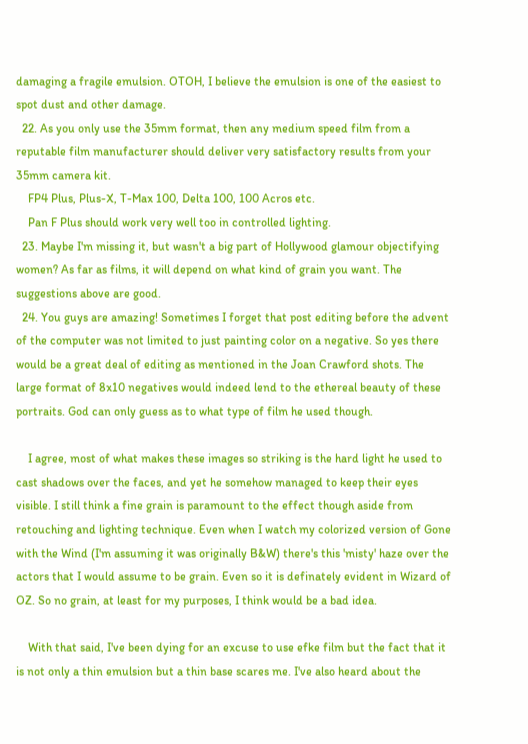damaging a fragile emulsion. OTOH, I believe the emulsion is one of the easiest to spot dust and other damage.
  22. As you only use the 35mm format, then any medium speed film from a reputable film manufacturer should deliver very satisfactory results from your 35mm camera kit.
    FP4 Plus, Plus-X, T-Max 100, Delta 100, 100 Acros etc.
    Pan F Plus should work very well too in controlled lighting.
  23. Maybe I'm missing it, but wasn't a big part of Hollywood glamour objectifying women? As far as films, it will depend on what kind of grain you want. The suggestions above are good.
  24. You guys are amazing! Sometimes I forget that post editing before the advent of the computer was not limited to just painting color on a negative. So yes there would be a great deal of editing as mentioned in the Joan Crawford shots. The large format of 8x10 negatives would indeed lend to the ethereal beauty of these portraits. God can only guess as to what type of film he used though.

    I agree, most of what makes these images so striking is the hard light he used to cast shadows over the faces, and yet he somehow managed to keep their eyes visible. I still think a fine grain is paramount to the effect though aside from retouching and lighting technique. Even when I watch my colorized version of Gone with the Wind (I'm assuming it was originally B&W) there's this 'misty' haze over the actors that I would assume to be grain. Even so it is definately evident in Wizard of OZ. So no grain, at least for my purposes, I think would be a bad idea.

    With that said, I've been dying for an excuse to use efke film but the fact that it is not only a thin emulsion but a thin base scares me. I've also heard about the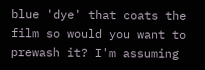blue 'dye' that coats the film so would you want to prewash it? I'm assuming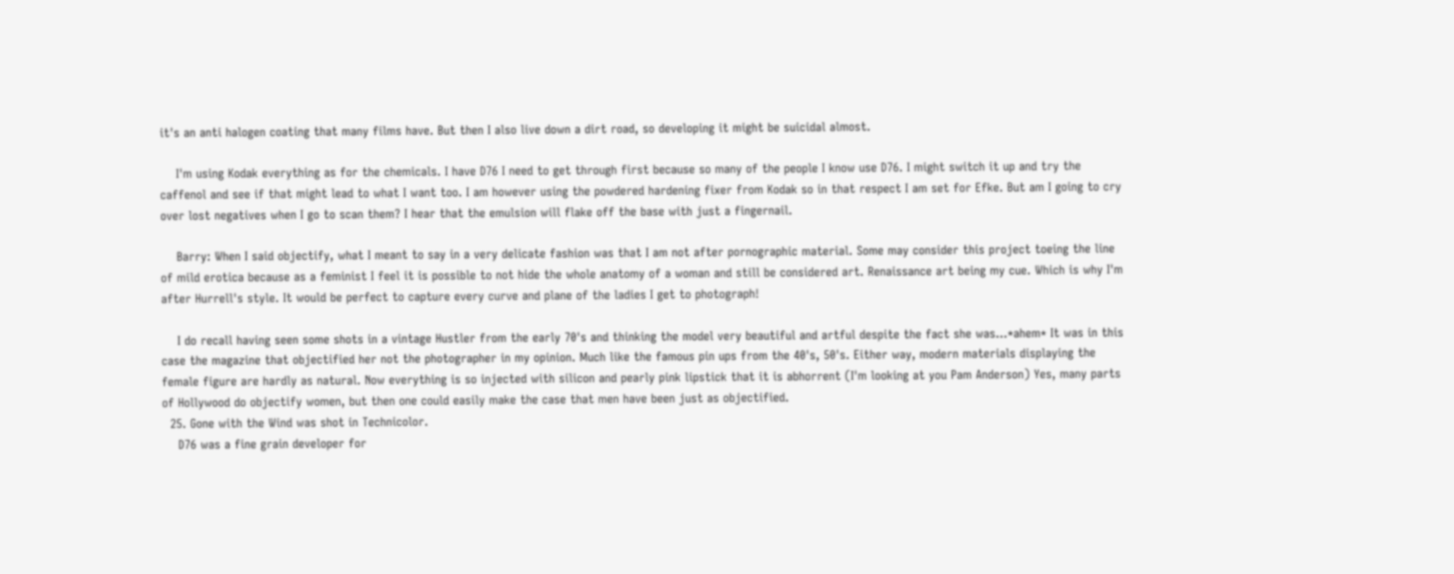it's an anti halogen coating that many films have. But then I also live down a dirt road, so developing it might be suicidal almost.

    I'm using Kodak everything as for the chemicals. I have D76 I need to get through first because so many of the people I know use D76. I might switch it up and try the caffenol and see if that might lead to what I want too. I am however using the powdered hardening fixer from Kodak so in that respect I am set for Efke. But am I going to cry over lost negatives when I go to scan them? I hear that the emulsion will flake off the base with just a fingernail.

    Barry: When I said objectify, what I meant to say in a very delicate fashion was that I am not after pornographic material. Some may consider this project toeing the line of mild erotica because as a feminist I feel it is possible to not hide the whole anatomy of a woman and still be considered art. Renaissance art being my cue. Which is why I'm after Hurrell's style. It would be perfect to capture every curve and plane of the ladies I get to photograph!

    I do recall having seen some shots in a vintage Hustler from the early 70's and thinking the model very beautiful and artful despite the fact she was...*ahem* It was in this case the magazine that objectified her not the photographer in my opinion. Much like the famous pin ups from the 40's, 50's. Either way, modern materials displaying the female figure are hardly as natural. Now everything is so injected with silicon and pearly pink lipstick that it is abhorrent (I'm looking at you Pam Anderson) Yes, many parts of Hollywood do objectify women, but then one could easily make the case that men have been just as objectified.
  25. Gone with the Wind was shot in Technicolor.
    D76 was a fine grain developer for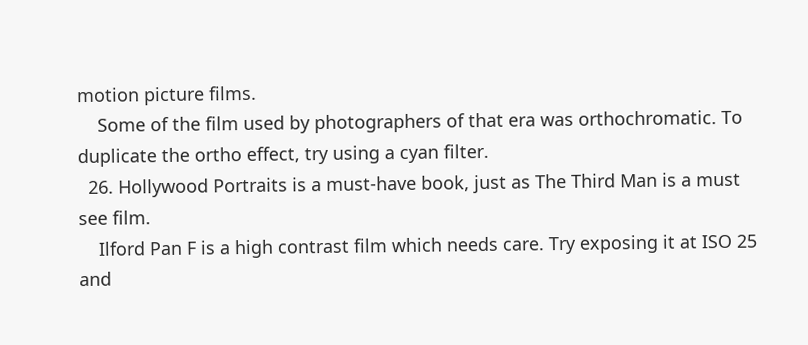motion picture films.
    Some of the film used by photographers of that era was orthochromatic. To duplicate the ortho effect, try using a cyan filter.
  26. Hollywood Portraits is a must-have book, just as The Third Man is a must see film.
    Ilford Pan F is a high contrast film which needs care. Try exposing it at ISO 25 and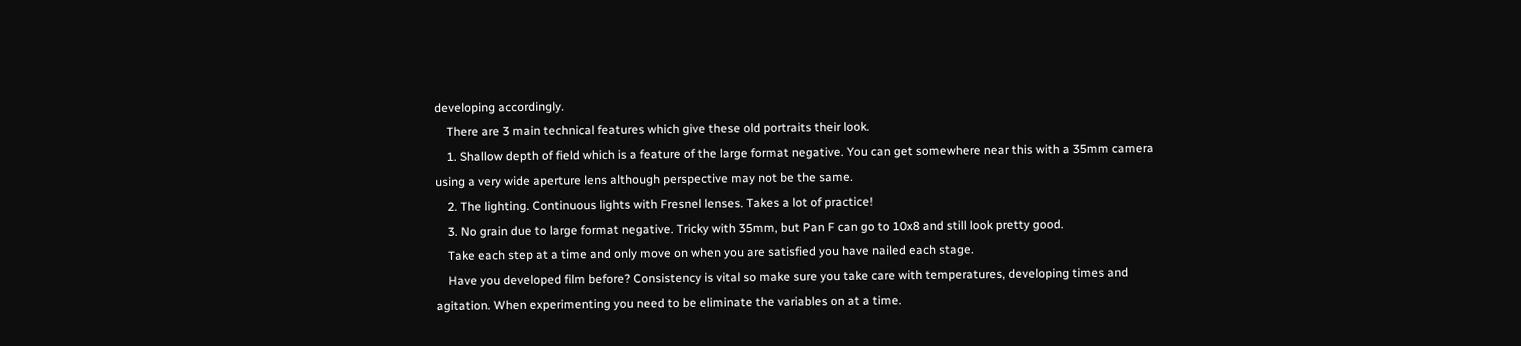developing accordingly.
    There are 3 main technical features which give these old portraits their look.
    1. Shallow depth of field which is a feature of the large format negative. You can get somewhere near this with a 35mm camera using a very wide aperture lens although perspective may not be the same.
    2. The lighting. Continuous lights with Fresnel lenses. Takes a lot of practice!
    3. No grain due to large format negative. Tricky with 35mm, but Pan F can go to 10x8 and still look pretty good.
    Take each step at a time and only move on when you are satisfied you have nailed each stage.
    Have you developed film before? Consistency is vital so make sure you take care with temperatures, developing times and agitation. When experimenting you need to be eliminate the variables on at a time.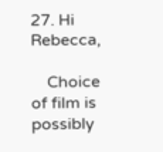27. Hi Rebecca,

    Choice of film is possibly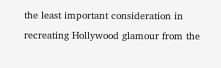the least important consideration in recreating Hollywood glamour from the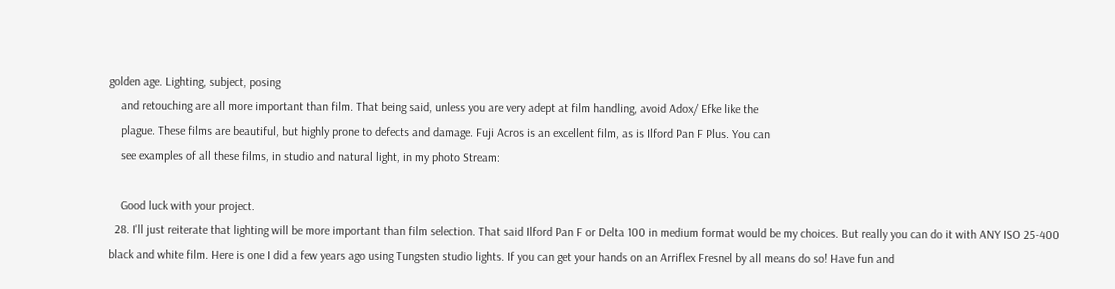golden age. Lighting, subject, posing
    and retouching are all more important than film. That being said, unless you are very adept at film handling, avoid Adox/ Efke like the
    plague. These films are beautiful, but highly prone to defects and damage. Fuji Acros is an excellent film, as is Ilford Pan F Plus. You can
    see examples of all these films, in studio and natural light, in my photo Stream:

    Good luck with your project.
  28. I'll just reiterate that lighting will be more important than film selection. That said Ilford Pan F or Delta 100 in medium format would be my choices. But really you can do it with ANY ISO 25-400 black and white film. Here is one I did a few years ago using Tungsten studio lights. If you can get your hands on an Arriflex Fresnel by all means do so! Have fun and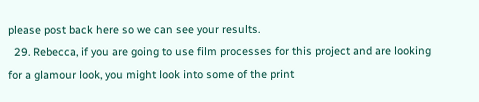please post back here so we can see your results.
  29. Rebecca, if you are going to use film processes for this project and are looking for a glamour look, you might look into some of the print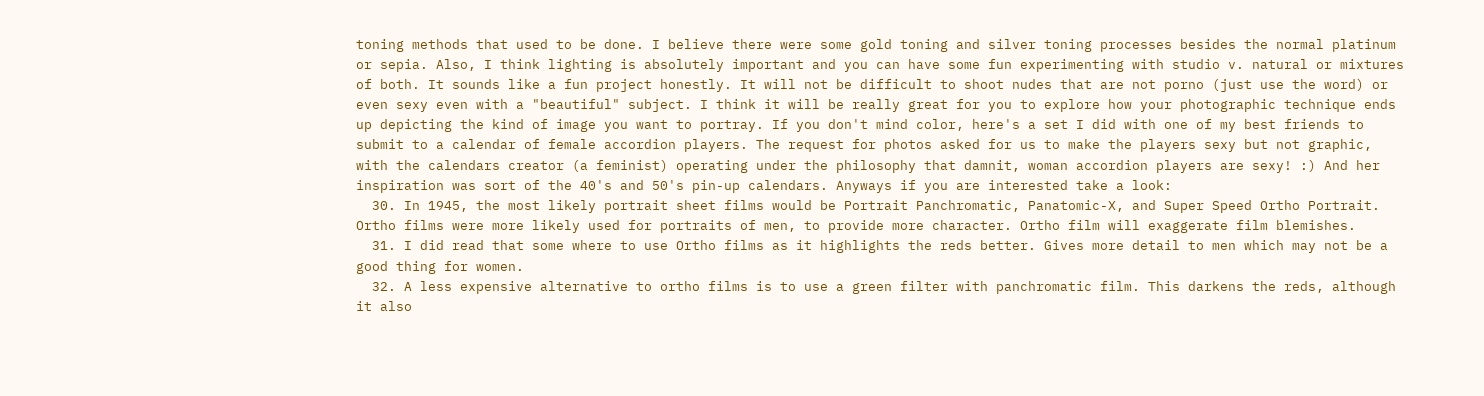toning methods that used to be done. I believe there were some gold toning and silver toning processes besides the normal platinum or sepia. Also, I think lighting is absolutely important and you can have some fun experimenting with studio v. natural or mixtures of both. It sounds like a fun project honestly. It will not be difficult to shoot nudes that are not porno (just use the word) or even sexy even with a "beautiful" subject. I think it will be really great for you to explore how your photographic technique ends up depicting the kind of image you want to portray. If you don't mind color, here's a set I did with one of my best friends to submit to a calendar of female accordion players. The request for photos asked for us to make the players sexy but not graphic, with the calendars creator (a feminist) operating under the philosophy that damnit, woman accordion players are sexy! :) And her inspiration was sort of the 40's and 50's pin-up calendars. Anyways if you are interested take a look:
  30. In 1945, the most likely portrait sheet films would be Portrait Panchromatic, Panatomic-X, and Super Speed Ortho Portrait. Ortho films were more likely used for portraits of men, to provide more character. Ortho film will exaggerate film blemishes.
  31. I did read that some where to use Ortho films as it highlights the reds better. Gives more detail to men which may not be a good thing for women.
  32. A less expensive alternative to ortho films is to use a green filter with panchromatic film. This darkens the reds, although it also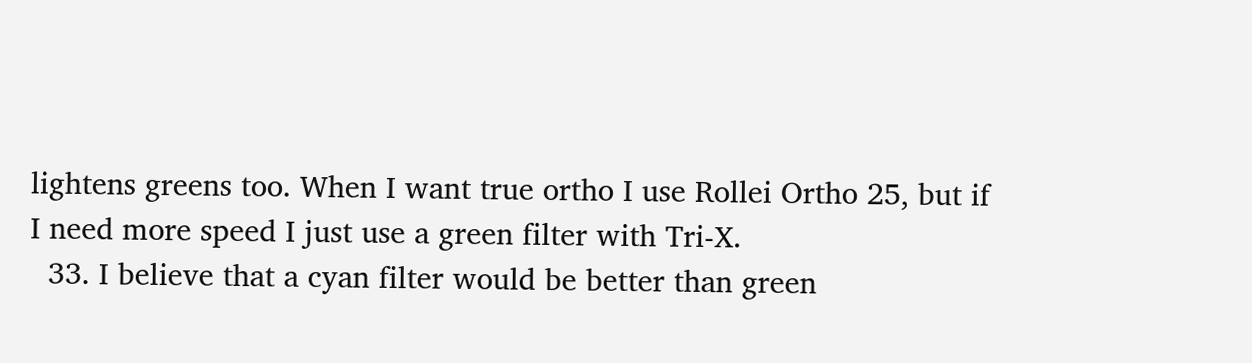lightens greens too. When I want true ortho I use Rollei Ortho 25, but if I need more speed I just use a green filter with Tri-X.
  33. I believe that a cyan filter would be better than green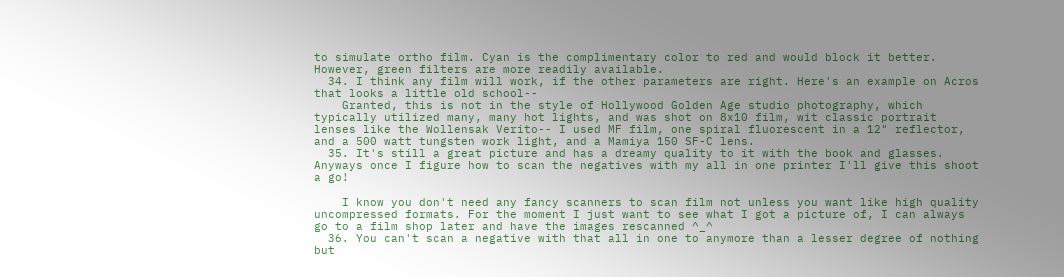to simulate ortho film. Cyan is the complimentary color to red and would block it better. However, green filters are more readily available.
  34. I think any film will work, if the other parameters are right. Here's an example on Acros that looks a little old school--
    Granted, this is not in the style of Hollywood Golden Age studio photography, which typically utilized many, many hot lights, and was shot on 8x10 film, wit classic portrait lenses like the Wollensak Verito-- I used MF film, one spiral fluorescent in a 12" reflector, and a 500 watt tungsten work light, and a Mamiya 150 SF-C lens.
  35. It's still a great picture and has a dreamy quality to it with the book and glasses. Anyways once I figure how to scan the negatives with my all in one printer I'll give this shoot a go!

    I know you don't need any fancy scanners to scan film not unless you want like high quality uncompressed formats. For the moment I just want to see what I got a picture of, I can always go to a film shop later and have the images rescanned ^_^
  36. You can't scan a negative with that all in one to anymore than a lesser degree of nothing but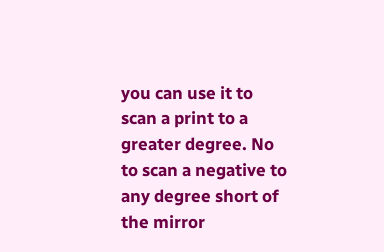you can use it to scan a print to a greater degree. No to scan a negative to any degree short of the mirror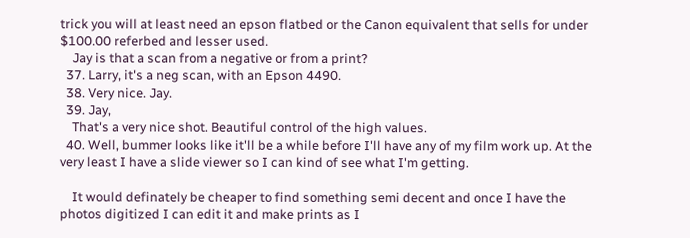trick you will at least need an epson flatbed or the Canon equivalent that sells for under $100.00 referbed and lesser used.
    Jay is that a scan from a negative or from a print?
  37. Larry, it's a neg scan, with an Epson 4490.
  38. Very nice. Jay.
  39. Jay,
    That's a very nice shot. Beautiful control of the high values.
  40. Well, bummer looks like it'll be a while before I'll have any of my film work up. At the very least I have a slide viewer so I can kind of see what I'm getting.

    It would definately be cheaper to find something semi decent and once I have the photos digitized I can edit it and make prints as I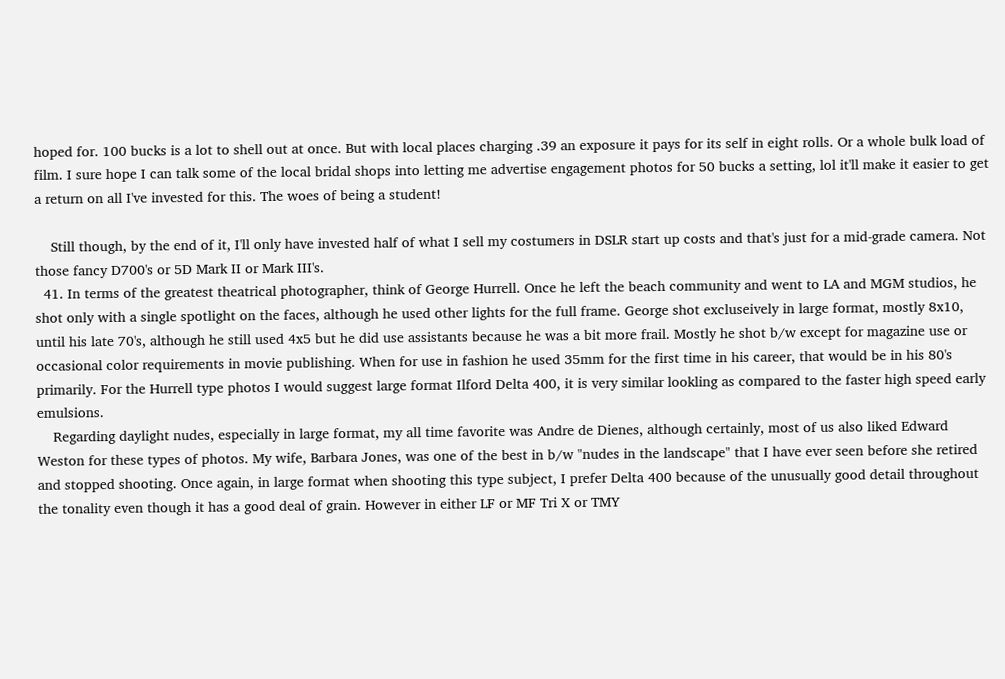hoped for. 100 bucks is a lot to shell out at once. But with local places charging .39 an exposure it pays for its self in eight rolls. Or a whole bulk load of film. I sure hope I can talk some of the local bridal shops into letting me advertise engagement photos for 50 bucks a setting, lol it'll make it easier to get a return on all I've invested for this. The woes of being a student!

    Still though, by the end of it, I'll only have invested half of what I sell my costumers in DSLR start up costs and that's just for a mid-grade camera. Not those fancy D700's or 5D Mark II or Mark III's.
  41. In terms of the greatest theatrical photographer, think of George Hurrell. Once he left the beach community and went to LA and MGM studios, he shot only with a single spotlight on the faces, although he used other lights for the full frame. George shot excluseively in large format, mostly 8x10, until his late 70's, although he still used 4x5 but he did use assistants because he was a bit more frail. Mostly he shot b/w except for magazine use or occasional color requirements in movie publishing. When for use in fashion he used 35mm for the first time in his career, that would be in his 80's primarily. For the Hurrell type photos I would suggest large format Ilford Delta 400, it is very similar lookling as compared to the faster high speed early emulsions.
    Regarding daylight nudes, especially in large format, my all time favorite was Andre de Dienes, although certainly, most of us also liked Edward Weston for these types of photos. My wife, Barbara Jones, was one of the best in b/w "nudes in the landscape" that I have ever seen before she retired and stopped shooting. Once again, in large format when shooting this type subject, I prefer Delta 400 because of the unusually good detail throughout the tonality even though it has a good deal of grain. However in either LF or MF Tri X or TMY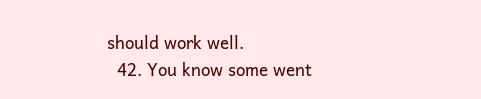should work well.
  42. You know some went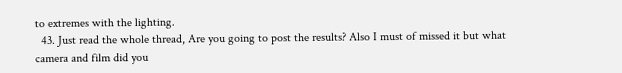to extremes with the lighting.
  43. Just read the whole thread, Are you going to post the results? Also I must of missed it but what camera and film did you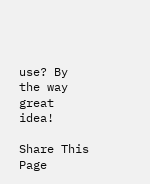use? By the way great idea!

Share This Page